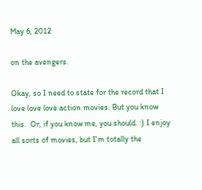May 6, 2012

on the avengers.

Okay, so I need to state for the record that I love love love action movies. But you know this.  Or, if you know me, you should. :) I enjoy all sorts of movies, but I'm totally the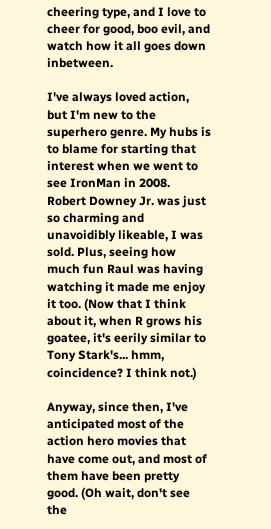cheering type, and I love to cheer for good, boo evil, and watch how it all goes down inbetween.

I've always loved action, but I'm new to the superhero genre. My hubs is to blame for starting that interest when we went to see IronMan in 2008. Robert Downey Jr. was just so charming and unavoidibly likeable, I was sold. Plus, seeing how much fun Raul was having watching it made me enjoy it too. (Now that I think about it, when R grows his goatee, it's eerily similar to Tony Stark's... hmm, coincidence? I think not.)

Anyway, since then, I've anticipated most of the action hero movies that have come out, and most of them have been pretty good. (Oh wait, don't see the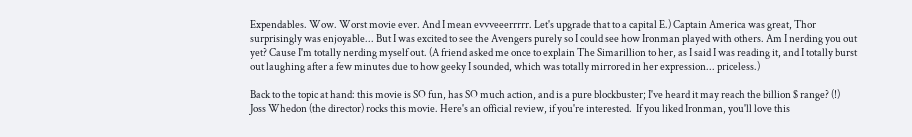Expendables. Wow. Worst movie ever. And I mean evvveeerrrrr. Let's upgrade that to a capital E.) Captain America was great, Thor surprisingly was enjoyable... But I was excited to see the Avengers purely so I could see how Ironman played with others. Am I nerding you out yet? Cause I'm totally nerding myself out. (A friend asked me once to explain The Simarillion to her, as I said I was reading it, and I totally burst out laughing after a few minutes due to how geeky I sounded, which was totally mirrored in her expression... priceless.)

Back to the topic at hand: this movie is SO fun, has SO much action, and is a pure blockbuster; I've heard it may reach the billion $ range? (!) Joss Whedon (the director) rocks this movie. Here's an official review, if you're interested.  If you liked Ironman, you'll love this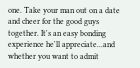one. Take your man out on a date and cheer for the good guys together. It's an easy bonding experience he'll appreciate...and whether you want to admit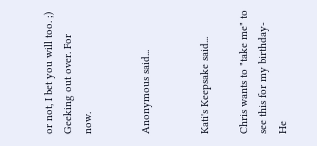or not, I bet you will too. ;) Geeking out over. For now.


Anonymous said...


Kati's Keepsake said...

Chris wants to "take me" to see this for my birthday-He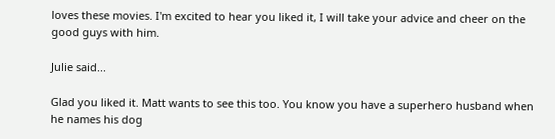loves these movies. I'm excited to hear you liked it, I will take your advice and cheer on the good guys with him.

Julie said...

Glad you liked it. Matt wants to see this too. You know you have a superhero husband when he names his dog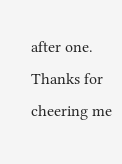after one.
Thanks for cheering me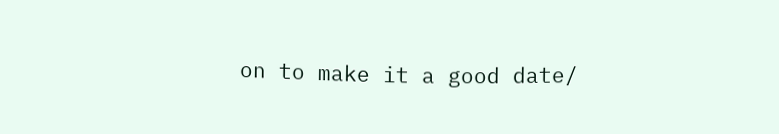on to make it a good date/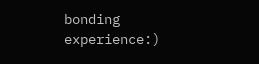bonding experience:)